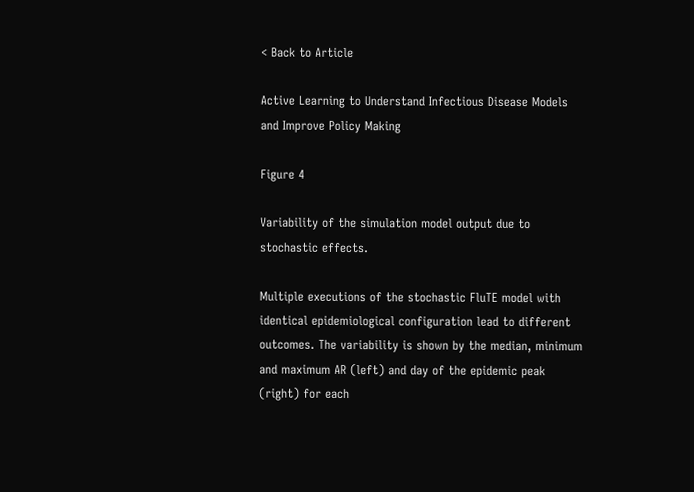< Back to Article

Active Learning to Understand Infectious Disease Models and Improve Policy Making

Figure 4

Variability of the simulation model output due to stochastic effects.

Multiple executions of the stochastic FluTE model with identical epidemiological configuration lead to different outcomes. The variability is shown by the median, minimum and maximum AR (left) and day of the epidemic peak (right) for each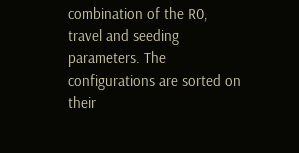combination of the R0, travel and seeding parameters. The configurations are sorted on their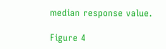median response value.

Figure 4